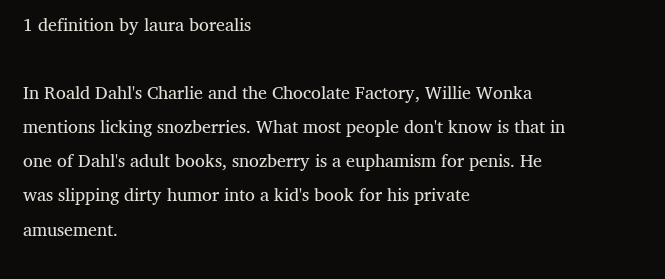1 definition by laura borealis

In Roald Dahl's Charlie and the Chocolate Factory, Willie Wonka mentions licking snozberries. What most people don't know is that in one of Dahl's adult books, snozberry is a euphamism for penis. He was slipping dirty humor into a kid's book for his private amusement.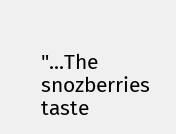"...The snozberries taste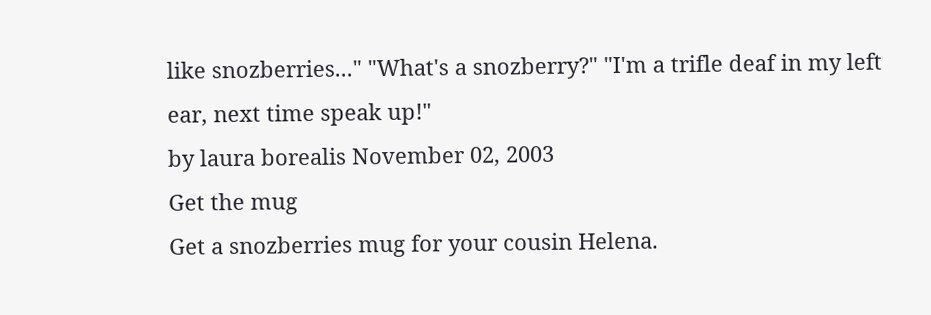like snozberries..." "What's a snozberry?" "I'm a trifle deaf in my left ear, next time speak up!"
by laura borealis November 02, 2003
Get the mug
Get a snozberries mug for your cousin Helena.